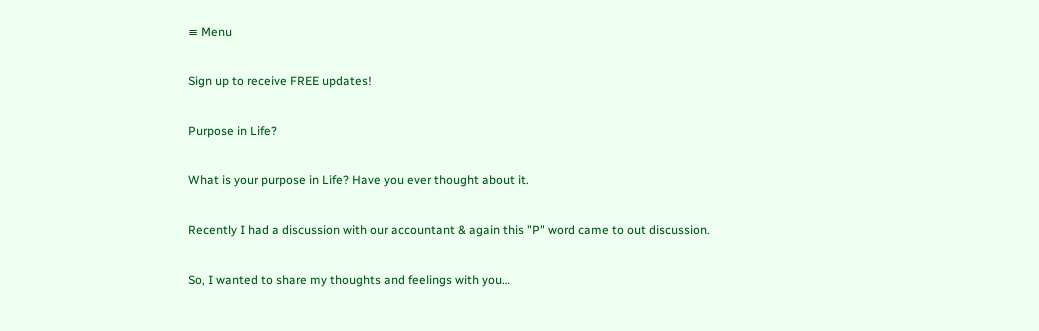≡ Menu

Sign up to receive FREE updates!

Purpose in Life?

What is your purpose in Life? Have you ever thought about it.

Recently I had a discussion with our accountant & again this "P" word came to out discussion.

So, I wanted to share my thoughts and feelings with you…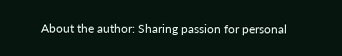About the author: Sharing passion for personal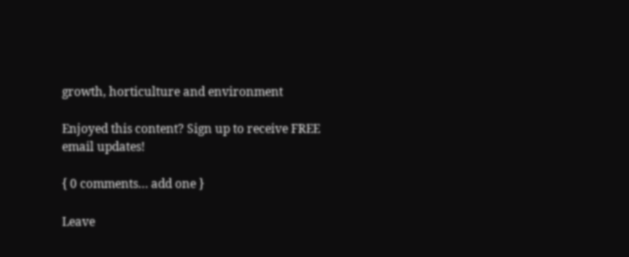growth, horticulture and environment

Enjoyed this content? Sign up to receive FREE email updates!

{ 0 comments… add one }

Leave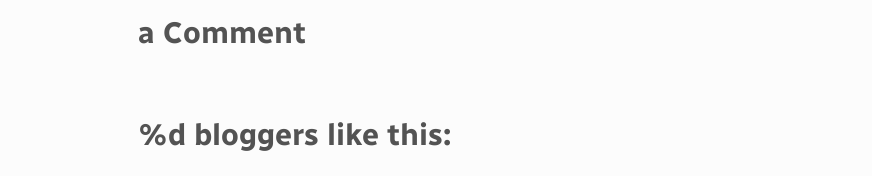a Comment

%d bloggers like this: